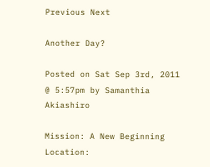Previous Next

Another Day?

Posted on Sat Sep 3rd, 2011 @ 5:57pm by Samanthia Akiashiro

Mission: A New Beginning
Location: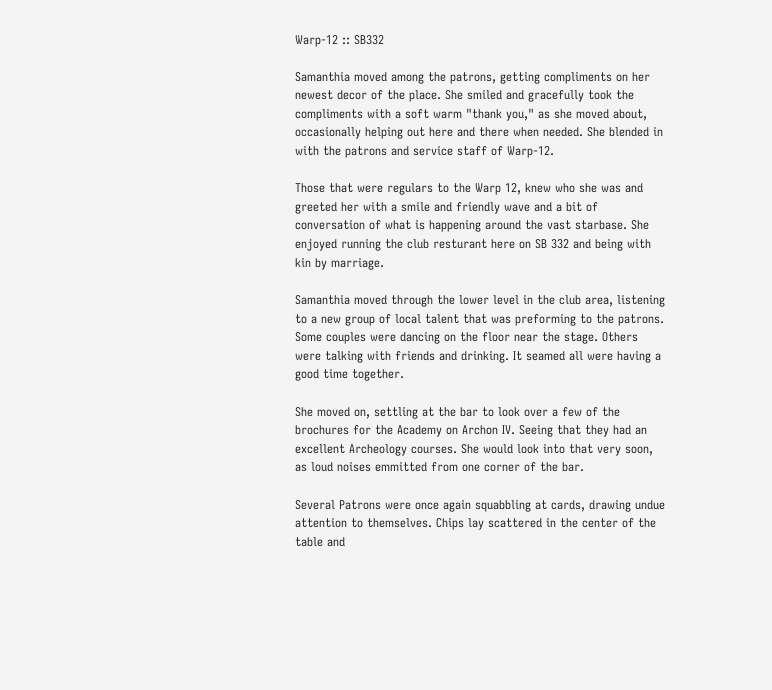Warp-12 :: SB332

Samanthia moved among the patrons, getting compliments on her newest decor of the place. She smiled and gracefully took the compliments with a soft warm "thank you," as she moved about, occasionally helping out here and there when needed. She blended in with the patrons and service staff of Warp-12.

Those that were regulars to the Warp 12, knew who she was and greeted her with a smile and friendly wave and a bit of conversation of what is happening around the vast starbase. She enjoyed running the club resturant here on SB 332 and being with kin by marriage.

Samanthia moved through the lower level in the club area, listening to a new group of local talent that was preforming to the patrons. Some couples were dancing on the floor near the stage. Others were talking with friends and drinking. It seamed all were having a good time together.

She moved on, settling at the bar to look over a few of the brochures for the Academy on Archon IV. Seeing that they had an excellent Archeology courses. She would look into that very soon, as loud noises emmitted from one corner of the bar.

Several Patrons were once again squabbling at cards, drawing undue attention to themselves. Chips lay scattered in the center of the table and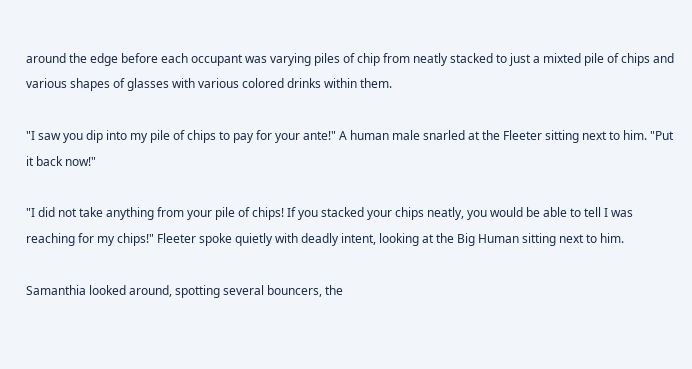around the edge before each occupant was varying piles of chip from neatly stacked to just a mixted pile of chips and various shapes of glasses with various colored drinks within them.

"I saw you dip into my pile of chips to pay for your ante!" A human male snarled at the Fleeter sitting next to him. "Put it back now!"

"I did not take anything from your pile of chips! If you stacked your chips neatly, you would be able to tell I was reaching for my chips!" Fleeter spoke quietly with deadly intent, looking at the Big Human sitting next to him.

Samanthia looked around, spotting several bouncers, the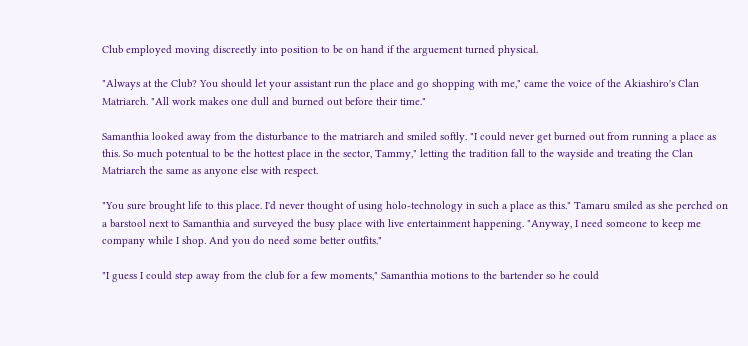Club employed moving discreetly into position to be on hand if the arguement turned physical.

"Always at the Club? You should let your assistant run the place and go shopping with me," came the voice of the Akiashiro's Clan Matriarch. "All work makes one dull and burned out before their time."

Samanthia looked away from the disturbance to the matriarch and smiled softly. "I could never get burned out from running a place as this. So much potentual to be the hottest place in the sector, Tammy," letting the tradition fall to the wayside and treating the Clan Matriarch the same as anyone else with respect.

"You sure brought life to this place. I'd never thought of using holo-technology in such a place as this." Tamaru smiled as she perched on a barstool next to Samanthia and surveyed the busy place with live entertainment happening. "Anyway, I need someone to keep me company while I shop. And you do need some better outfits."

"I guess I could step away from the club for a few moments," Samanthia motions to the bartender so he could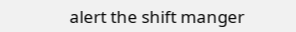alert the shift manger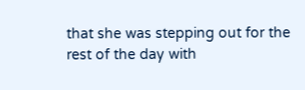that she was stepping out for the rest of the day with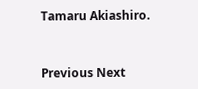Tamaru Akiashiro.


Previous Next